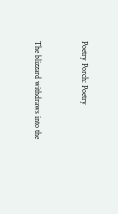Poetry Porch: Poetry


The blizzard withdraws into the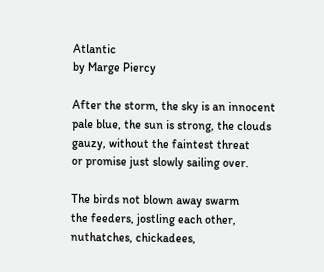Atlantic
by Marge Piercy

After the storm, the sky is an innocent
pale blue, the sun is strong, the clouds
gauzy, without the faintest threat
or promise just slowly sailing over.

The birds not blown away swarm
the feeders, jostling each other,
nuthatches, chickadees,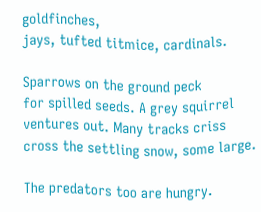goldfinches,
jays, tufted titmice, cardinals.

Sparrows on the ground peck
for spilled seeds. A grey squirrel
ventures out. Many tracks criss
cross the settling snow, some large.

The predators too are hungry.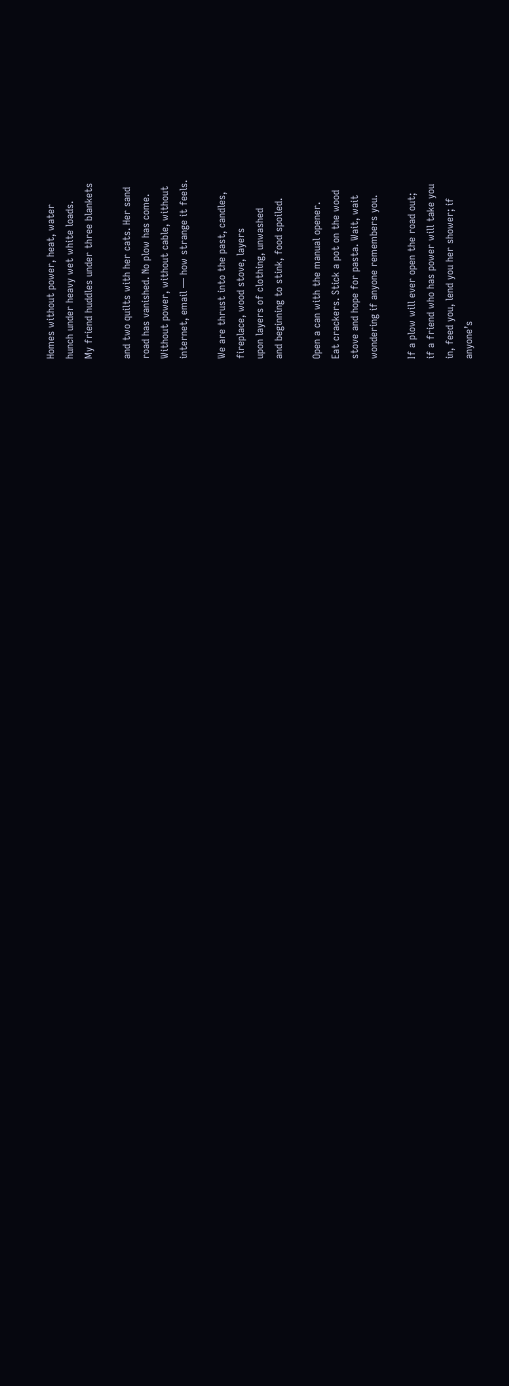Homes without power, heat, water
hunch under heavy wet white loads.
My friend huddles under three blankets

and two quilts with her cats. Her sand
road has vanished. No plow has come.
Without power, without cable, without
internet, email — how strange it feels.

We are thrust into the past, candles,
fireplace, wood stove, layers
upon layers of clothing, unwashed
and beginning to stink, food spoiled.

Open a can with the manual opener.
Eat crackers. Stick a pot on the wood
stove and hope for pasta. Wait, wait
wondering if anyone remembers you.

If a plow will ever open the road out;
if a friend who has power will take you
in, feed you, lend you her shower; if
anyone’s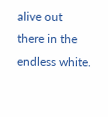alive out there in the endless white.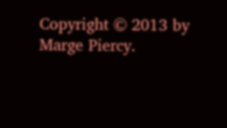Copyright © 2013 by Marge Piercy.